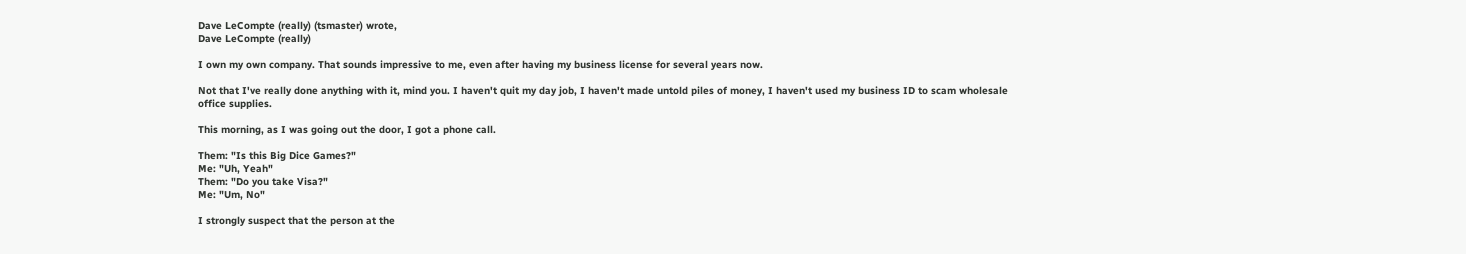Dave LeCompte (really) (tsmaster) wrote,
Dave LeCompte (really)

I own my own company. That sounds impressive to me, even after having my business license for several years now.

Not that I've really done anything with it, mind you. I haven't quit my day job, I haven't made untold piles of money, I haven't used my business ID to scam wholesale office supplies.

This morning, as I was going out the door, I got a phone call.

Them: "Is this Big Dice Games?"
Me: "Uh, Yeah"
Them: "Do you take Visa?"
Me: "Um, No"

I strongly suspect that the person at the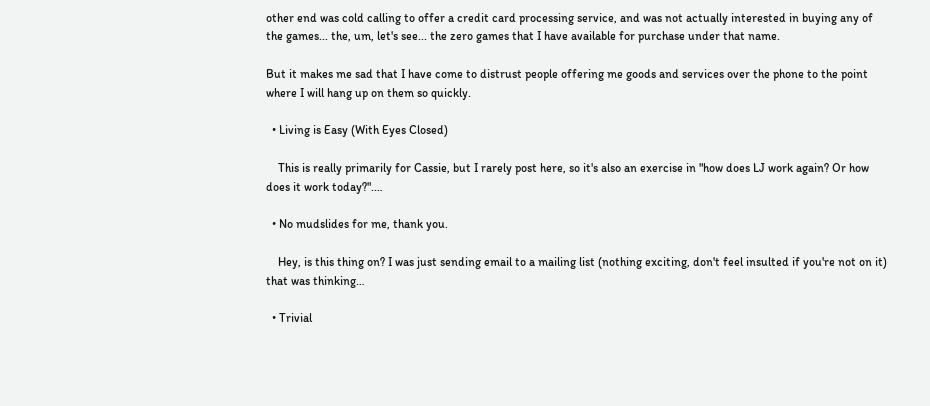other end was cold calling to offer a credit card processing service, and was not actually interested in buying any of the games... the, um, let's see... the zero games that I have available for purchase under that name.

But it makes me sad that I have come to distrust people offering me goods and services over the phone to the point where I will hang up on them so quickly.

  • Living is Easy (With Eyes Closed)

    This is really primarily for Cassie, but I rarely post here, so it's also an exercise in "how does LJ work again? Or how does it work today?".…

  • No mudslides for me, thank you.

    Hey, is this thing on? I was just sending email to a mailing list (nothing exciting, don't feel insulted if you're not on it) that was thinking…

  • Trivial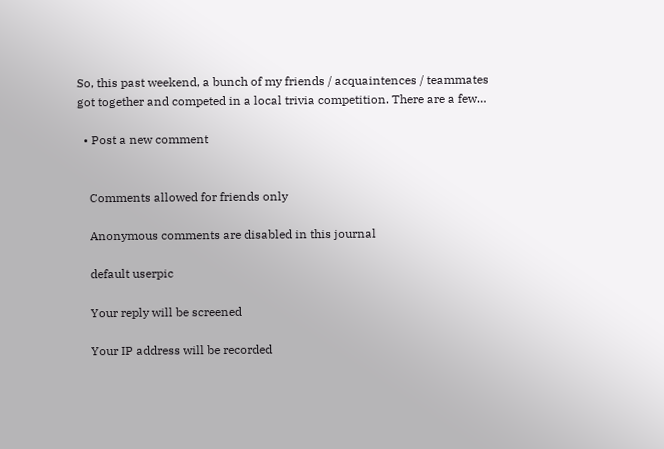So, this past weekend, a bunch of my friends / acquaintences / teammates got together and competed in a local trivia competition. There are a few…

  • Post a new comment


    Comments allowed for friends only

    Anonymous comments are disabled in this journal

    default userpic

    Your reply will be screened

    Your IP address will be recorded